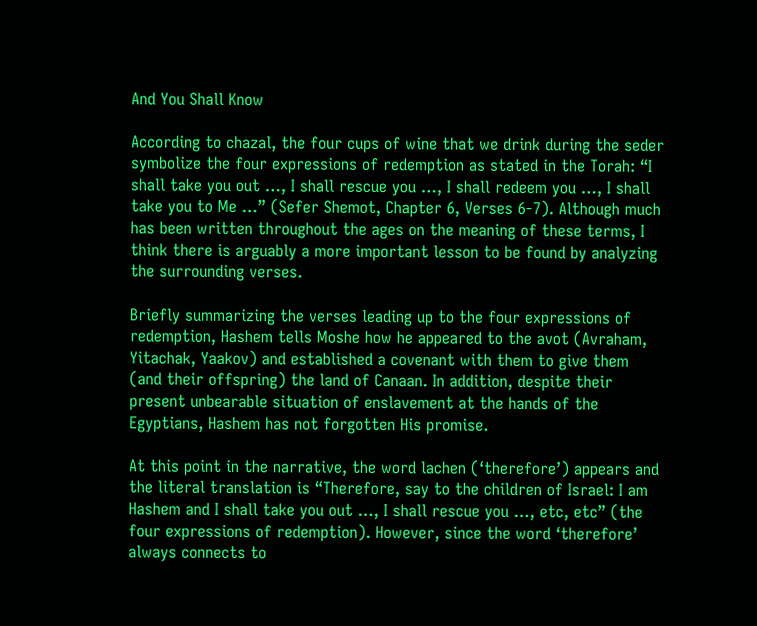And You Shall Know

According to chazal, the four cups of wine that we drink during the seder symbolize the four expressions of redemption as stated in the Torah: “I shall take you out …, I shall rescue you …, I shall redeem you …, I shall take you to Me …” (Sefer Shemot, Chapter 6, Verses 6-7). Although much has been written throughout the ages on the meaning of these terms, I think there is arguably a more important lesson to be found by analyzing the surrounding verses.

Briefly summarizing the verses leading up to the four expressions of redemption, Hashem tells Moshe how he appeared to the avot (Avraham, Yitachak, Yaakov) and established a covenant with them to give them (and their offspring) the land of Canaan. In addition, despite their present unbearable situation of enslavement at the hands of the Egyptians, Hashem has not forgotten His promise.

At this point in the narrative, the word lachen (‘therefore’) appears and the literal translation is “Therefore, say to the children of Israel: I am Hashem and I shall take you out …, I shall rescue you …, etc, etc” (the four expressions of redemption). However, since the word ‘therefore’ always connects to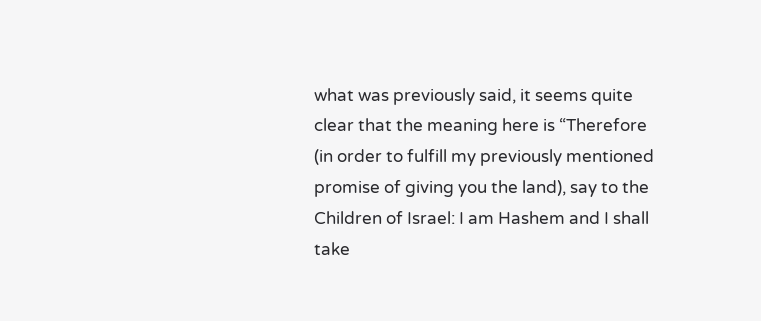what was previously said, it seems quite clear that the meaning here is “Therefore (in order to fulfill my previously mentioned promise of giving you the land), say to the Children of Israel: I am Hashem and I shall take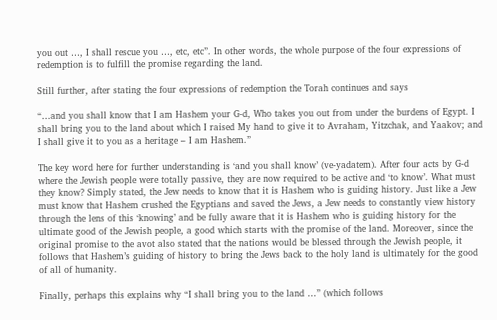you out …, I shall rescue you …, etc, etc”. In other words, the whole purpose of the four expressions of redemption is to fulfill the promise regarding the land.

Still further, after stating the four expressions of redemption the Torah continues and says

“…and you shall know that I am Hashem your G-d, Who takes you out from under the burdens of Egypt. I shall bring you to the land about which I raised My hand to give it to Avraham, Yitzchak, and Yaakov; and I shall give it to you as a heritage – I am Hashem.”

The key word here for further understanding is ‘and you shall know’ (ve-yadatem). After four acts by G-d where the Jewish people were totally passive, they are now required to be active and ‘to know’. What must they know? Simply stated, the Jew needs to know that it is Hashem who is guiding history. Just like a Jew must know that Hashem crushed the Egyptians and saved the Jews, a Jew needs to constantly view history through the lens of this ‘knowing’ and be fully aware that it is Hashem who is guiding history for the ultimate good of the Jewish people, a good which starts with the promise of the land. Moreover, since the original promise to the avot also stated that the nations would be blessed through the Jewish people, it follows that Hashem’s guiding of history to bring the Jews back to the holy land is ultimately for the good of all of humanity.

Finally, perhaps this explains why “I shall bring you to the land …” (which follows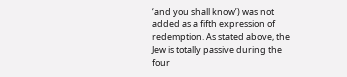‘and you shall know’) was not added as a fifth expression of redemption. As stated above, the Jew is totally passive during the four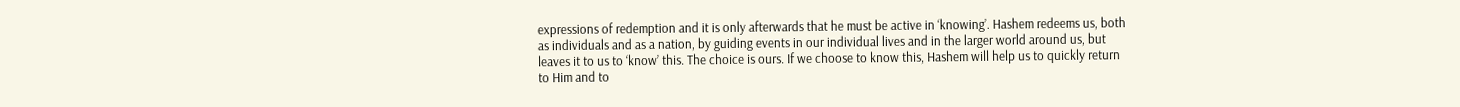expressions of redemption and it is only afterwards that he must be active in ‘knowing’. Hashem redeems us, both as individuals and as a nation, by guiding events in our individual lives and in the larger world around us, but leaves it to us to ‘know’ this. The choice is ours. If we choose to know this, Hashem will help us to quickly return to Him and to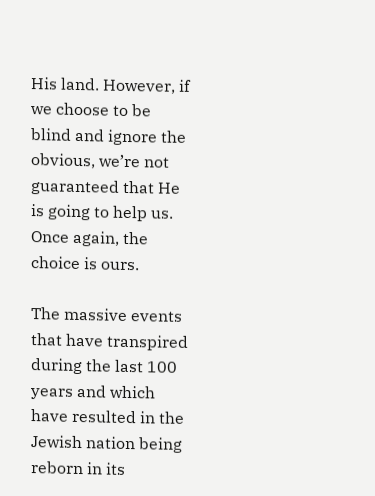His land. However, if we choose to be blind and ignore the obvious, we’re not guaranteed that He is going to help us. Once again, the choice is ours.

The massive events that have transpired during the last 100 years and which have resulted in the Jewish nation being reborn in its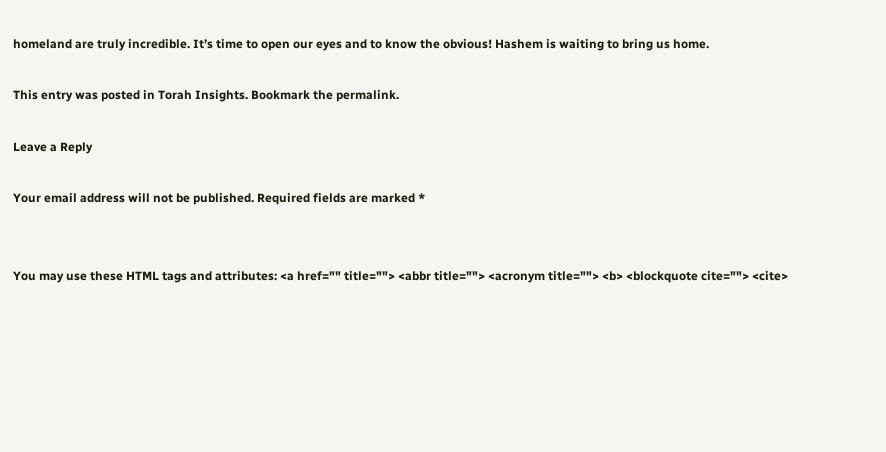homeland are truly incredible. It’s time to open our eyes and to know the obvious! Hashem is waiting to bring us home.

This entry was posted in Torah Insights. Bookmark the permalink.

Leave a Reply

Your email address will not be published. Required fields are marked *


You may use these HTML tags and attributes: <a href="" title=""> <abbr title=""> <acronym title=""> <b> <blockquote cite=""> <cite>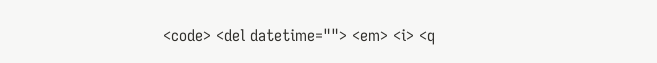<code> <del datetime=""> <em> <i> <q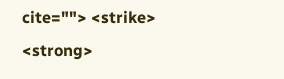cite=""> <strike> <strong>